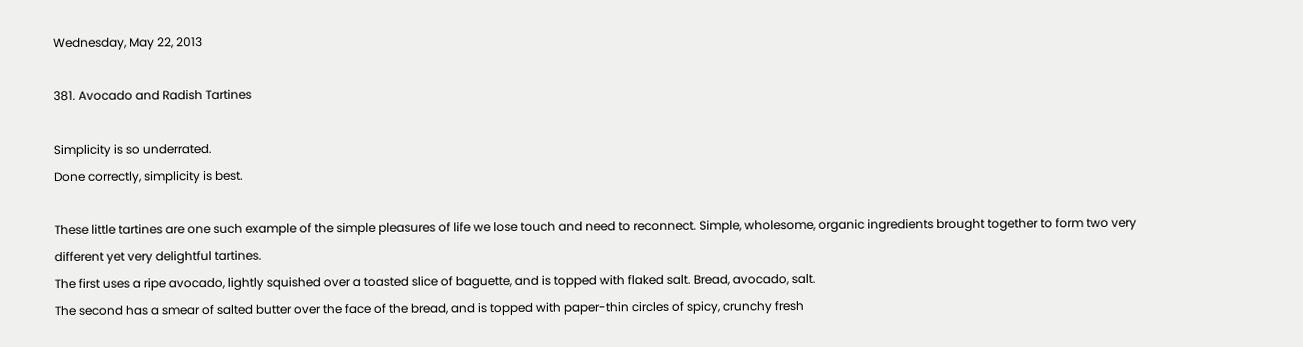Wednesday, May 22, 2013

381. Avocado and Radish Tartines

Simplicity is so underrated.
Done correctly, simplicity is best.

These little tartines are one such example of the simple pleasures of life we lose touch and need to reconnect. Simple, wholesome, organic ingredients brought together to form two very different yet very delightful tartines.
The first uses a ripe avocado, lightly squished over a toasted slice of baguette, and is topped with flaked salt. Bread, avocado, salt.
The second has a smear of salted butter over the face of the bread, and is topped with paper-thin circles of spicy, crunchy fresh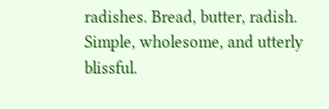radishes. Bread, butter, radish.
Simple, wholesome, and utterly blissful.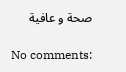صحة و عافية

No comments: